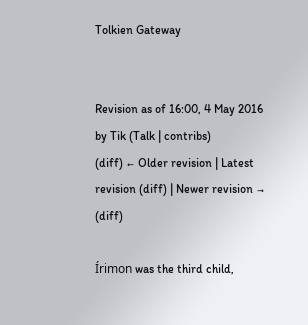Tolkien Gateway


Revision as of 16:00, 4 May 2016 by Tik (Talk | contribs)
(diff) ← Older revision | Latest revision (diff) | Newer revision → (diff)

Írimon was the third child,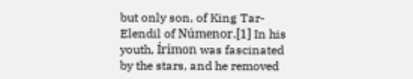but only son, of King Tar-Elendil of Númenor.[1] In his youth, Írimon was fascinated by the stars, and he removed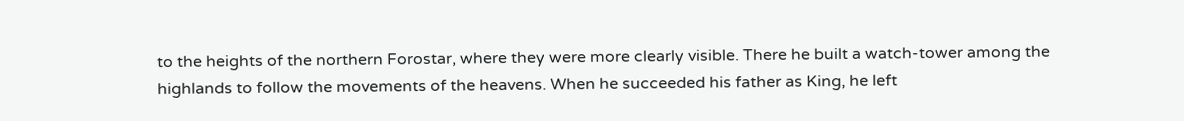to the heights of the northern Forostar, where they were more clearly visible. There he built a watch-tower among the highlands to follow the movements of the heavens. When he succeeded his father as King, he left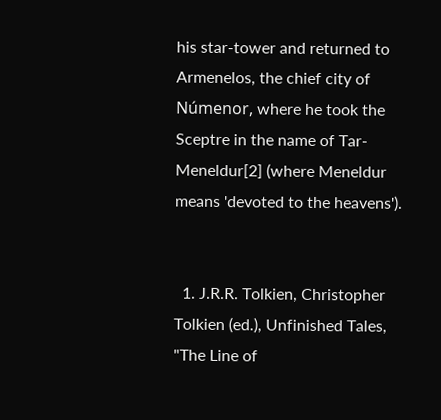his star-tower and returned to Armenelos, the chief city of Númenor, where he took the Sceptre in the name of Tar-Meneldur[2] (where Meneldur means 'devoted to the heavens').


  1. J.R.R. Tolkien, Christopher Tolkien (ed.), Unfinished Tales, "The Line of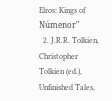Elros: Kings of Númenor"
  2. J.R.R. Tolkien, Christopher Tolkien (ed.), Unfinished Tales,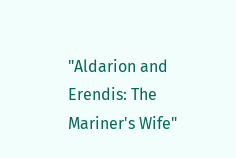"Aldarion and Erendis: The Mariner's Wife"